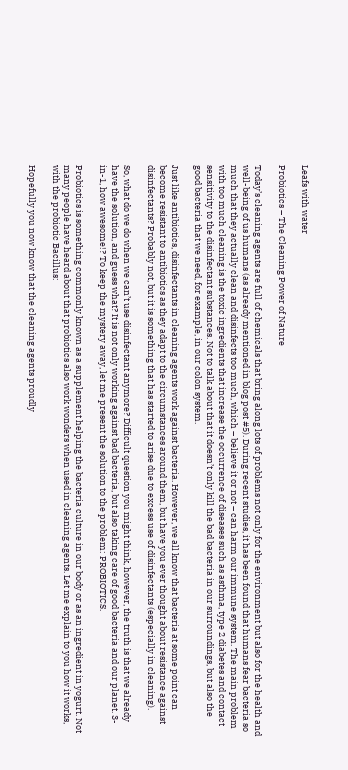Leafs with water

Probiotics – The Cleaning Power of Nature

Today’s cleaning agents are full of chemicals that bring along lots of problems not only for the environment but also for the health and well-being of us humans (as already mentioned in blog post #5). During recent studies, it has been found that humans fear bacteria so much that they actually clean and disinfects too much, which – believe it or not – can harm our immune system. The main problem with too much cleaning is the toxic ingredients that increase the occurrence of diseases such as asthma, type 2 diabetes and contact sensitivity to the disinfectant substances. Not to talk about that it doesn’t only kill the bad bacteria in our surroundings, but also the good bacteria that we need, for example, in our colon system.

Just like antibiotics, disinfectants in cleaning agents work against bacteria. However, we all know that bacteria at some point can become resistant to antibiotics as they adapt to the circumstances around them, but have you ever thought about resistance against disinfectants? Probably not, but it is something that has started to arise due to excess use of disinfectants (especially in cleaning).

So, what do we do when we can’t use disinfectant anymore? Difficult question you might think, however, the truth is that we already have the solution, and guess what? It is not only working against bad bacteria, but also taking care of good bacteria and our planet. 3-in-1, how awesome!? To keep the mystery away, let me present the solution to the problem: PROBIOTICS.

Probiotics is something commonly known as a supplement helping the bacteria culture in our body or as an ingredient in yogurt. Not many people have heard about that probiotics also work wonders when used in cleaning agents. Let me explain to you how it works, with the probiotic Bacillus:

Hopefully you now know that the cleaning agents proudly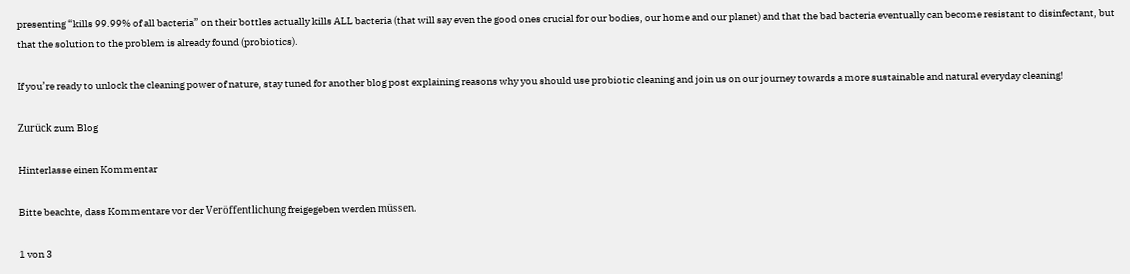presenting “kills 99.99% of all bacteria” on their bottles actually kills ALL bacteria (that will say even the good ones crucial for our bodies, our home and our planet) and that the bad bacteria eventually can become resistant to disinfectant, but that the solution to the problem is already found (probiotics).

If you’re ready to unlock the cleaning power of nature, stay tuned for another blog post explaining reasons why you should use probiotic cleaning and join us on our journey towards a more sustainable and natural everyday cleaning!

Zurück zum Blog

Hinterlasse einen Kommentar

Bitte beachte, dass Kommentare vor der Veröffentlichung freigegeben werden müssen.

1 von 3